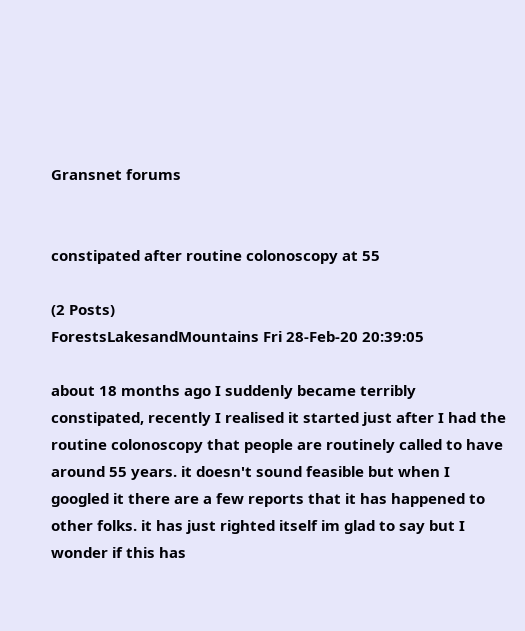Gransnet forums


constipated after routine colonoscopy at 55

(2 Posts)
ForestsLakesandMountains Fri 28-Feb-20 20:39:05

about 18 months ago I suddenly became terribly constipated, recently I realised it started just after I had the routine colonoscopy that people are routinely called to have around 55 years. it doesn't sound feasible but when I googled it there are a few reports that it has happened to other folks. it has just righted itself im glad to say but I wonder if this has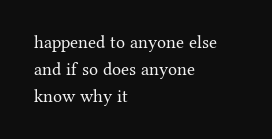happened to anyone else and if so does anyone know why it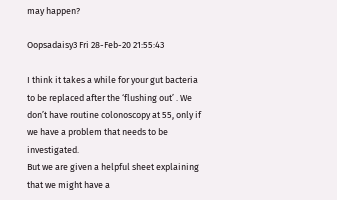may happen?

Oopsadaisy3 Fri 28-Feb-20 21:55:43

I think it takes a while for your gut bacteria to be replaced after the ‘flushing out’ . We don’t have routine colonoscopy at 55, only if we have a problem that needs to be investigated.
But we are given a helpful sheet explaining that we might have a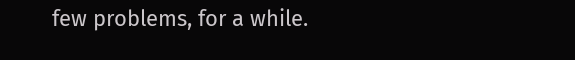few problems, for a while.